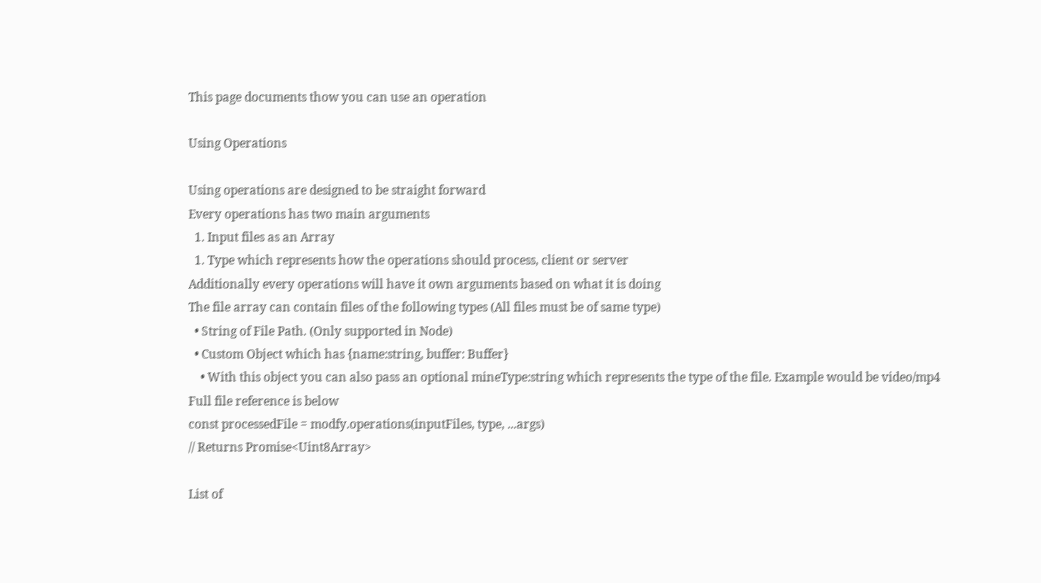This page documents thow you can use an operation

Using Operations

Using operations are designed to be straight forward
Every operations has two main arguments
  1. Input files as an Array
  1. Type which represents how the operations should process, client or server
Additionally every operations will have it own arguments based on what it is doing
The file array can contain files of the following types (All files must be of same type)
  • String of File Path. (Only supported in Node)
  • Custom Object which has {name:string, buffer: Buffer}
    • With this object you can also pass an optional mineType:string which represents the type of the file. Example would be video/mp4
Full file reference is below
const processedFile = modfy.operations(inputFiles, type, ...args)
// Returns Promise<Uint8Array>

List of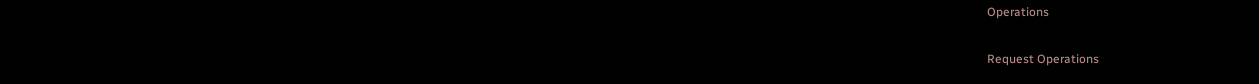Operations

Request Operations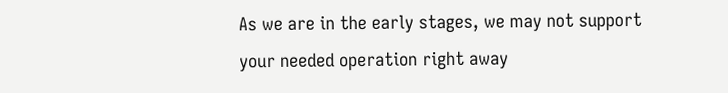As we are in the early stages, we may not support your needed operation right away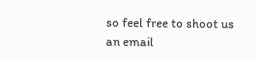so feel free to shoot us an email